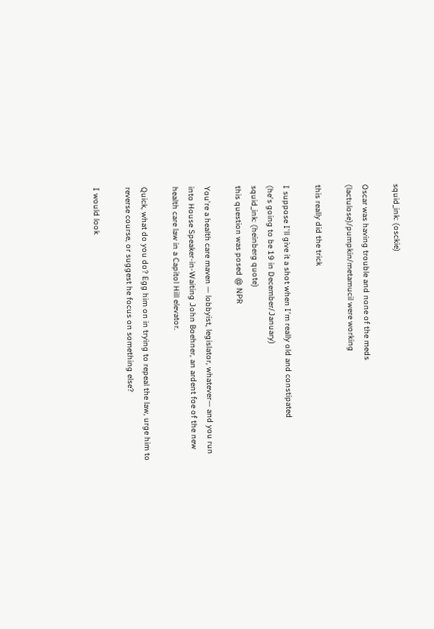squid_ink: (osckie)

Oscar was having trouble and none of the meds (lactulose)/pumpkin/metamucil were working

this really did the trick

I suppose I'll give it a shot when I'm really old and constipated
(he's going to be 19 in December/January)
squid_ink: (heinberg quote)
this question was posed @ NPR

You're a health care maven — lobbyist, legislator, whatever— and you run into House Speaker-in-Waiting John Boehner, an ardent foe of the new health care law in a Capitol Hill elevator.

Quick, what do you do? Egg him on in trying to repeal the law, urge him to reverse course, or suggest he focus on something else?

I would look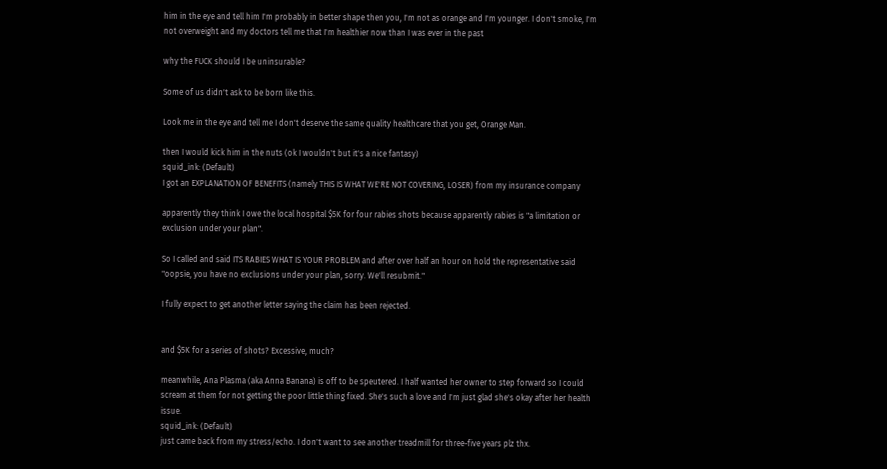him in the eye and tell him I'm probably in better shape then you, I'm not as orange and I'm younger. I don't smoke, I'm not overweight and my doctors tell me that I'm healthier now than I was ever in the past

why the FUCK should I be uninsurable?

Some of us didn't ask to be born like this.

Look me in the eye and tell me I don't deserve the same quality healthcare that you get, Orange Man.

then I would kick him in the nuts (ok I wouldn't but it's a nice fantasy)
squid_ink: (Default)
I got an EXPLANATION OF BENEFITS (namely THIS IS WHAT WE'RE NOT COVERING, LOSER) from my insurance company

apparently they think I owe the local hospital $5K for four rabies shots because apparently rabies is "a limitation or exclusion under your plan".

So I called and said ITS RABIES WHAT IS YOUR PROBLEM and after over half an hour on hold the representative said "oopsie, you have no exclusions under your plan, sorry. We'll resubmit."

I fully expect to get another letter saying the claim has been rejected.


and $5K for a series of shots? Excessive, much?

meanwhile, Ana Plasma (aka Anna Banana) is off to be speutered. I half wanted her owner to step forward so I could scream at them for not getting the poor little thing fixed. She's such a love and I'm just glad she's okay after her health issue.
squid_ink: (Default)
just came back from my stress/echo. I don't want to see another treadmill for three-five years plz thx.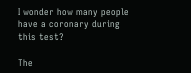I wonder how many people have a coronary during this test?

The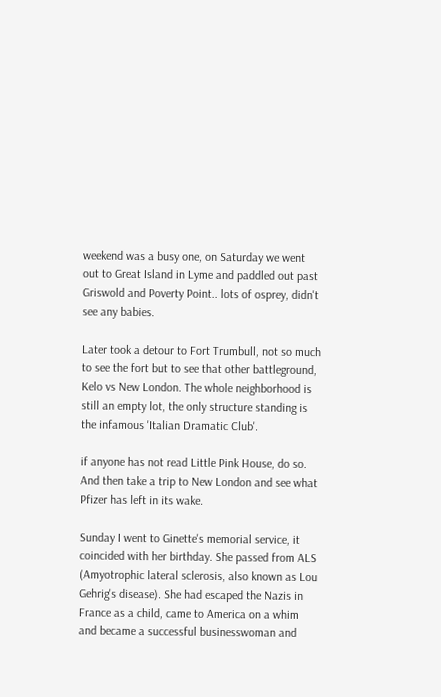weekend was a busy one, on Saturday we went out to Great Island in Lyme and paddled out past Griswold and Poverty Point.. lots of osprey, didn't see any babies.

Later took a detour to Fort Trumbull, not so much to see the fort but to see that other battleground, Kelo vs New London. The whole neighborhood is still an empty lot, the only structure standing is the infamous 'Italian Dramatic Club'.

if anyone has not read Little Pink House, do so. And then take a trip to New London and see what Pfizer has left in its wake.

Sunday I went to Ginette's memorial service, it coincided with her birthday. She passed from ALS (Amyotrophic lateral sclerosis, also known as Lou Gehrig's disease). She had escaped the Nazis in France as a child, came to America on a whim and became a successful businesswoman and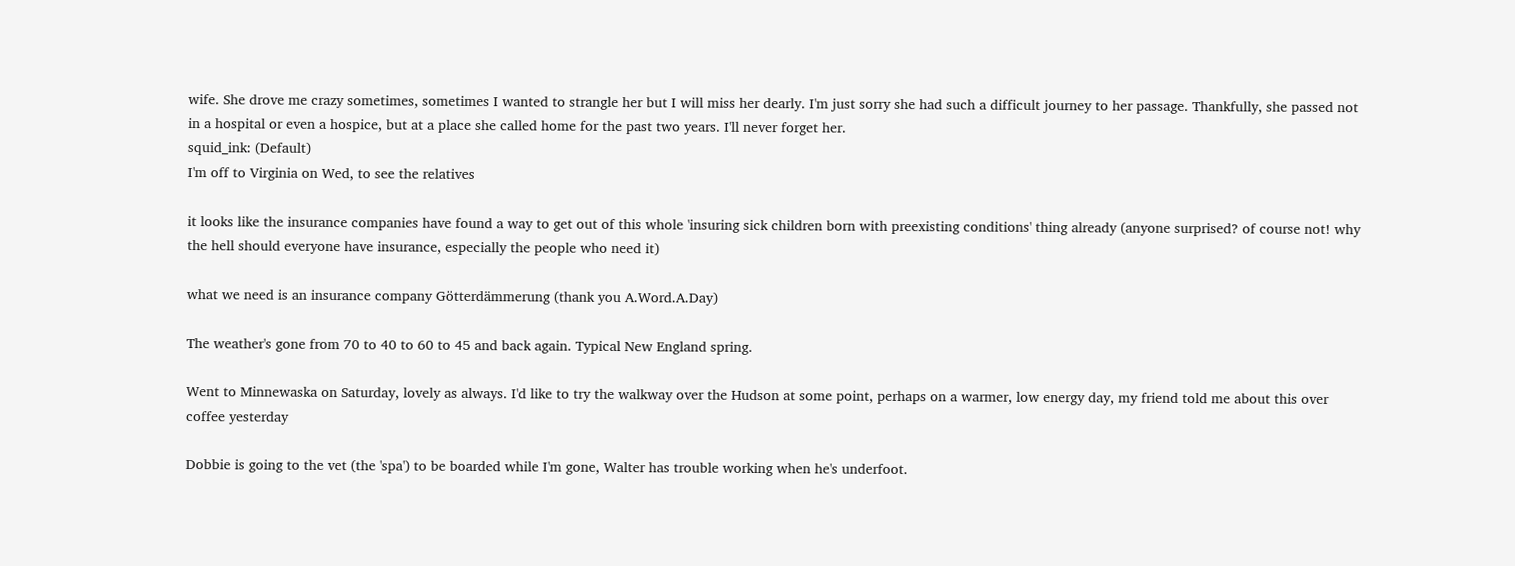wife. She drove me crazy sometimes, sometimes I wanted to strangle her but I will miss her dearly. I'm just sorry she had such a difficult journey to her passage. Thankfully, she passed not in a hospital or even a hospice, but at a place she called home for the past two years. I'll never forget her.
squid_ink: (Default)
I'm off to Virginia on Wed, to see the relatives

it looks like the insurance companies have found a way to get out of this whole 'insuring sick children born with preexisting conditions' thing already (anyone surprised? of course not! why the hell should everyone have insurance, especially the people who need it)

what we need is an insurance company Götterdämmerung (thank you A.Word.A.Day)

The weather's gone from 70 to 40 to 60 to 45 and back again. Typical New England spring.

Went to Minnewaska on Saturday, lovely as always. I'd like to try the walkway over the Hudson at some point, perhaps on a warmer, low energy day, my friend told me about this over coffee yesterday

Dobbie is going to the vet (the 'spa') to be boarded while I'm gone, Walter has trouble working when he's underfoot.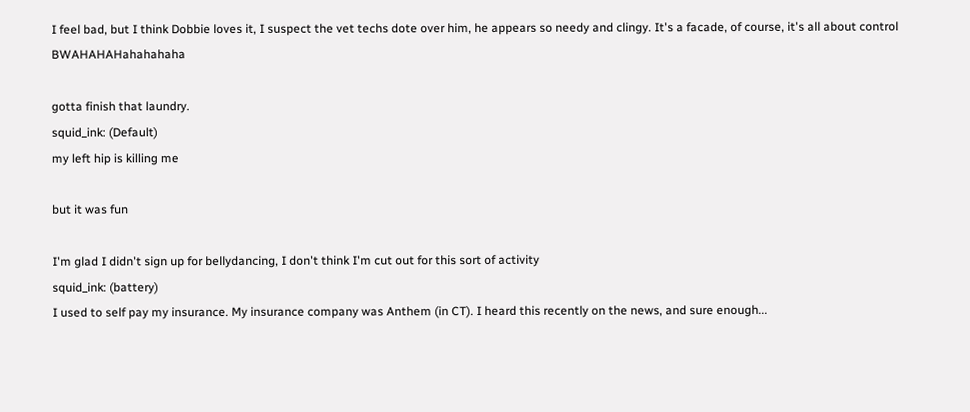I feel bad, but I think Dobbie loves it, I suspect the vet techs dote over him, he appears so needy and clingy. It's a facade, of course, it's all about control BWAHAHAHahahahaha

gotta finish that laundry.
squid_ink: (Default)
my left hip is killing me

but it was fun

I'm glad I didn't sign up for bellydancing, I don't think I'm cut out for this sort of activity
squid_ink: (battery)
I used to self pay my insurance. My insurance company was Anthem (in CT). I heard this recently on the news, and sure enough...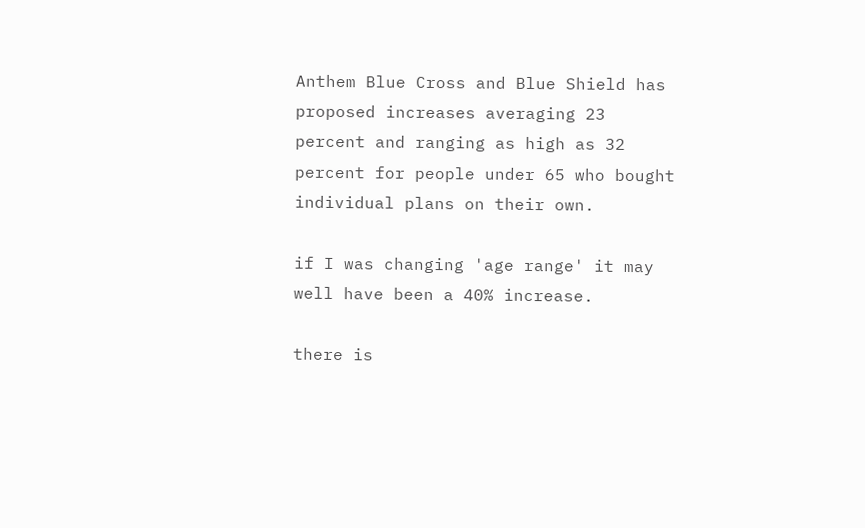Anthem Blue Cross and Blue Shield has proposed increases averaging 23 percent and ranging as high as 32 percent for people under 65 who bought individual plans on their own.

if I was changing 'age range' it may well have been a 40% increase.

there is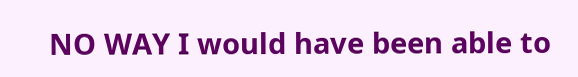NO WAY I would have been able to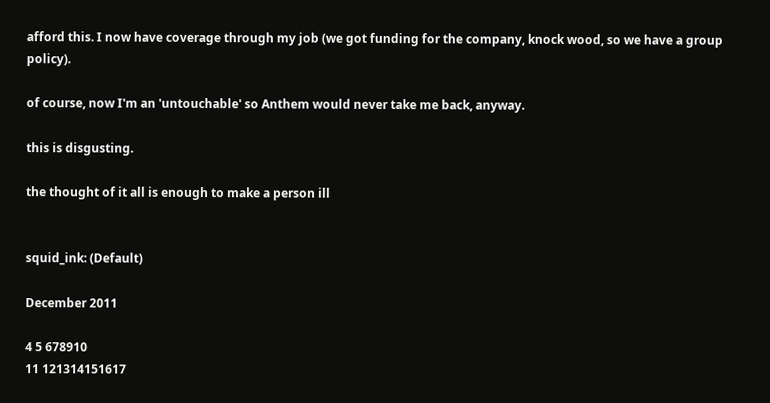afford this. I now have coverage through my job (we got funding for the company, knock wood, so we have a group policy).

of course, now I'm an 'untouchable' so Anthem would never take me back, anyway.

this is disgusting.

the thought of it all is enough to make a person ill


squid_ink: (Default)

December 2011

4 5 678910
11 121314151617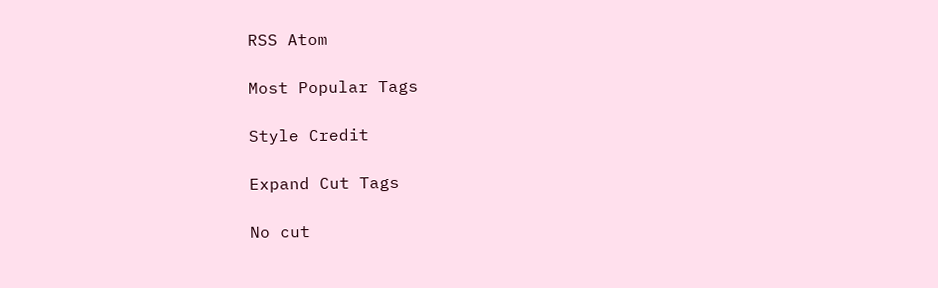RSS Atom

Most Popular Tags

Style Credit

Expand Cut Tags

No cut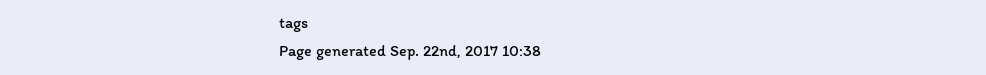tags
Page generated Sep. 22nd, 2017 10:38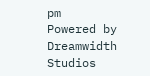pm
Powered by Dreamwidth Studios